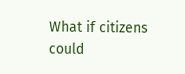What if citizens could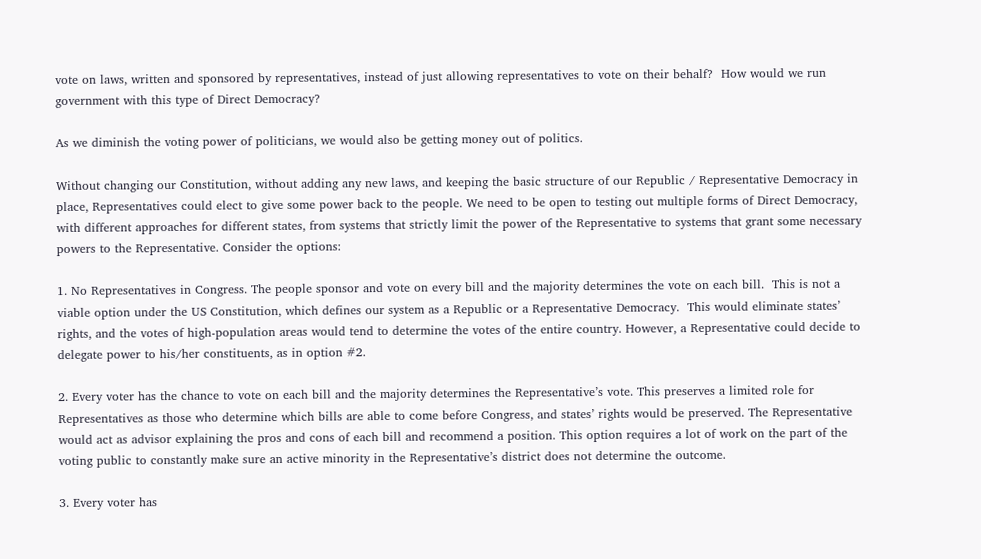vote on laws, written and sponsored by representatives, instead of just allowing representatives to vote on their behalf?  How would we run government with this type of Direct Democracy?

As we diminish the voting power of politicians, we would also be getting money out of politics.

Without changing our Constitution, without adding any new laws, and keeping the basic structure of our Republic / Representative Democracy in place, Representatives could elect to give some power back to the people. We need to be open to testing out multiple forms of Direct Democracy, with different approaches for different states, from systems that strictly limit the power of the Representative to systems that grant some necessary powers to the Representative. Consider the options:

1. No Representatives in Congress. The people sponsor and vote on every bill and the majority determines the vote on each bill.  This is not a viable option under the US Constitution, which defines our system as a Republic or a Representative Democracy.  This would eliminate states’ rights, and the votes of high-population areas would tend to determine the votes of the entire country. However, a Representative could decide to delegate power to his/her constituents, as in option #2.

2. Every voter has the chance to vote on each bill and the majority determines the Representative’s vote. This preserves a limited role for Representatives as those who determine which bills are able to come before Congress, and states’ rights would be preserved. The Representative would act as advisor explaining the pros and cons of each bill and recommend a position. This option requires a lot of work on the part of the voting public to constantly make sure an active minority in the Representative’s district does not determine the outcome.

3. Every voter has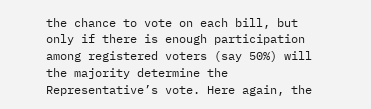the chance to vote on each bill, but only if there is enough participation among registered voters (say 50%) will the majority determine the Representative’s vote. Here again, the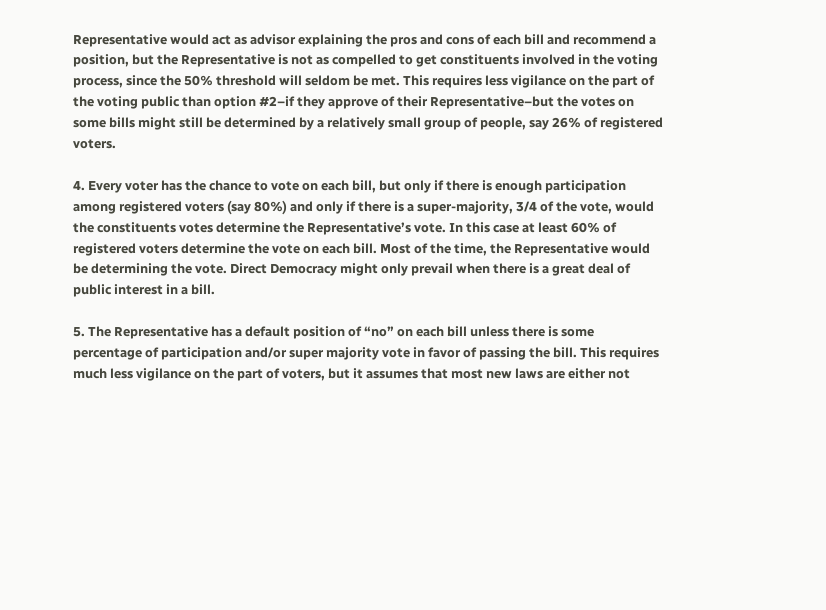Representative would act as advisor explaining the pros and cons of each bill and recommend a position, but the Representative is not as compelled to get constituents involved in the voting process, since the 50% threshold will seldom be met. This requires less vigilance on the part of the voting public than option #2–if they approve of their Representative–but the votes on some bills might still be determined by a relatively small group of people, say 26% of registered voters.

4. Every voter has the chance to vote on each bill, but only if there is enough participation among registered voters (say 80%) and only if there is a super-majority, 3/4 of the vote, would the constituents votes determine the Representative’s vote. In this case at least 60% of registered voters determine the vote on each bill. Most of the time, the Representative would be determining the vote. Direct Democracy might only prevail when there is a great deal of public interest in a bill.

5. The Representative has a default position of “no” on each bill unless there is some percentage of participation and/or super majority vote in favor of passing the bill. This requires much less vigilance on the part of voters, but it assumes that most new laws are either not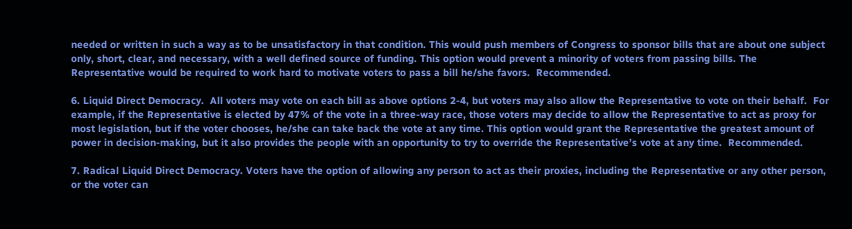needed or written in such a way as to be unsatisfactory in that condition. This would push members of Congress to sponsor bills that are about one subject only, short, clear, and necessary, with a well defined source of funding. This option would prevent a minority of voters from passing bills. The Representative would be required to work hard to motivate voters to pass a bill he/she favors.  Recommended.

6. Liquid Direct Democracy.  All voters may vote on each bill as above options 2-4, but voters may also allow the Representative to vote on their behalf.  For example, if the Representative is elected by 47% of the vote in a three-way race, those voters may decide to allow the Representative to act as proxy for most legislation, but if the voter chooses, he/she can take back the vote at any time. This option would grant the Representative the greatest amount of power in decision-making, but it also provides the people with an opportunity to try to override the Representative’s vote at any time.  Recommended.

7. Radical Liquid Direct Democracy. Voters have the option of allowing any person to act as their proxies, including the Representative or any other person, or the voter can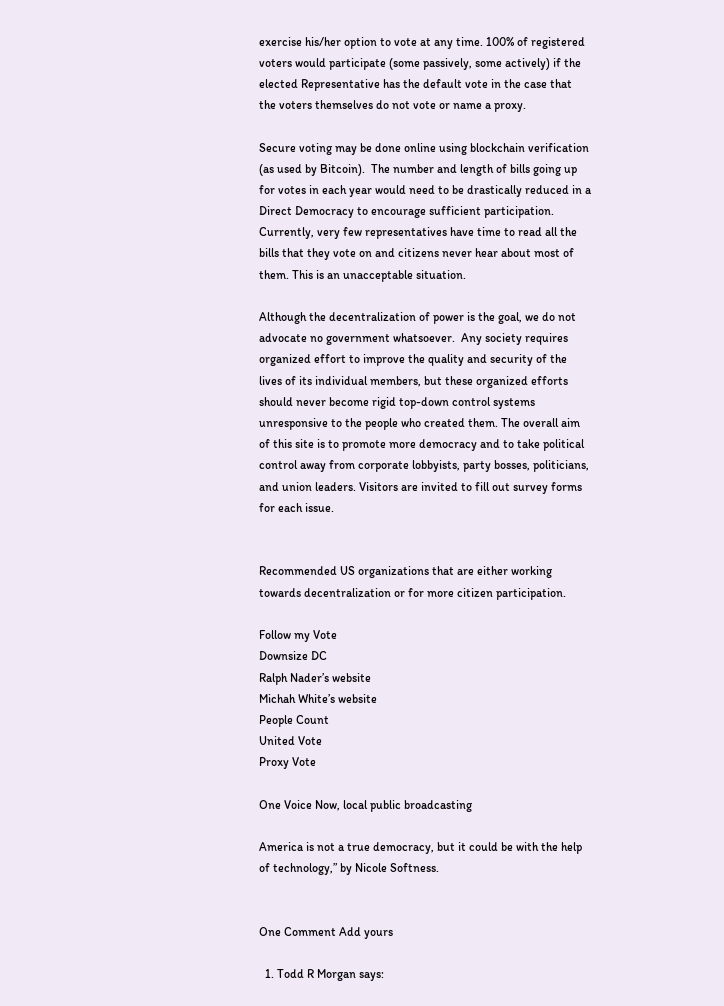exercise his/her option to vote at any time. 100% of registered voters would participate (some passively, some actively) if the elected Representative has the default vote in the case that the voters themselves do not vote or name a proxy.

Secure voting may be done online using blockchain verification (as used by Bitcoin).  The number and length of bills going up for votes in each year would need to be drastically reduced in a Direct Democracy to encourage sufficient participation. Currently, very few representatives have time to read all the bills that they vote on and citizens never hear about most of them. This is an unacceptable situation.

Although the decentralization of power is the goal, we do not advocate no government whatsoever.  Any society requires organized effort to improve the quality and security of the lives of its individual members, but these organized efforts should never become rigid top-down control systems unresponsive to the people who created them. The overall aim of this site is to promote more democracy and to take political control away from corporate lobbyists, party bosses, politicians, and union leaders. Visitors are invited to fill out survey forms for each issue.


Recommended US organizations that are either working towards decentralization or for more citizen participation.

Follow my Vote
Downsize DC
Ralph Nader’s website
Michah White’s website
People Count
United Vote
Proxy Vote

One Voice Now, local public broadcasting

America is not a true democracy, but it could be with the help of technology,” by Nicole Softness.


One Comment Add yours

  1. Todd R Morgan says: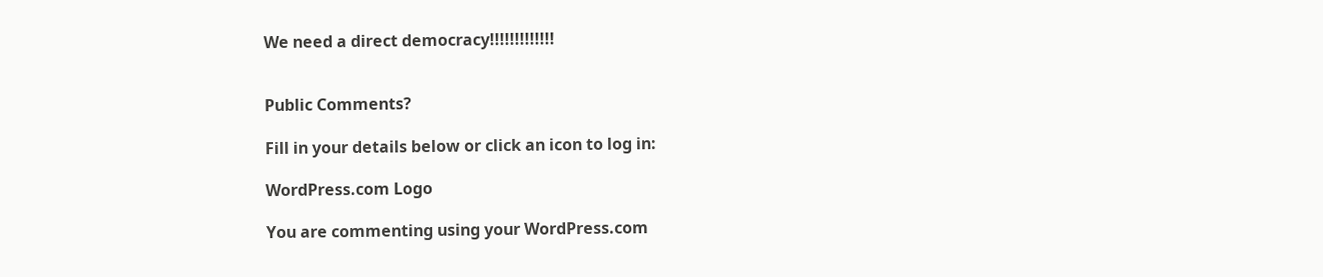We need a direct democracy!!!!!!!!!!!!!


Public Comments?

Fill in your details below or click an icon to log in:

WordPress.com Logo

You are commenting using your WordPress.com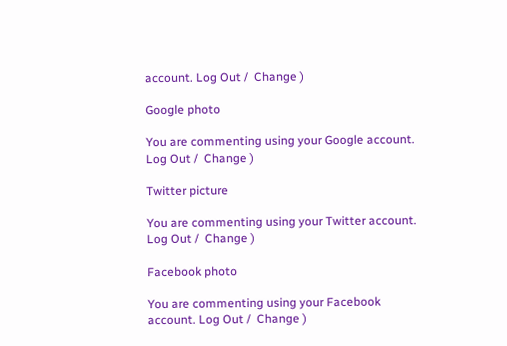account. Log Out /  Change )

Google photo

You are commenting using your Google account. Log Out /  Change )

Twitter picture

You are commenting using your Twitter account. Log Out /  Change )

Facebook photo

You are commenting using your Facebook account. Log Out /  Change )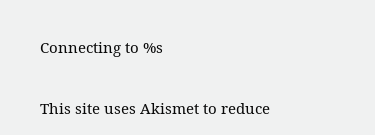Connecting to %s

This site uses Akismet to reduce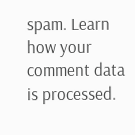spam. Learn how your comment data is processed.